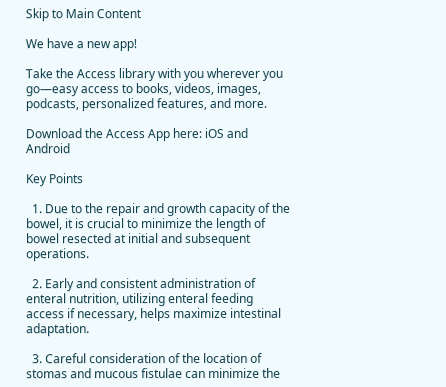Skip to Main Content

We have a new app!

Take the Access library with you wherever you go—easy access to books, videos, images, podcasts, personalized features, and more.

Download the Access App here: iOS and Android

Key Points

  1. Due to the repair and growth capacity of the bowel, it is crucial to minimize the length of bowel resected at initial and subsequent operations.

  2. Early and consistent administration of enteral nutrition, utilizing enteral feeding access if necessary, helps maximize intestinal adaptation.

  3. Careful consideration of the location of stomas and mucous fistulae can minimize the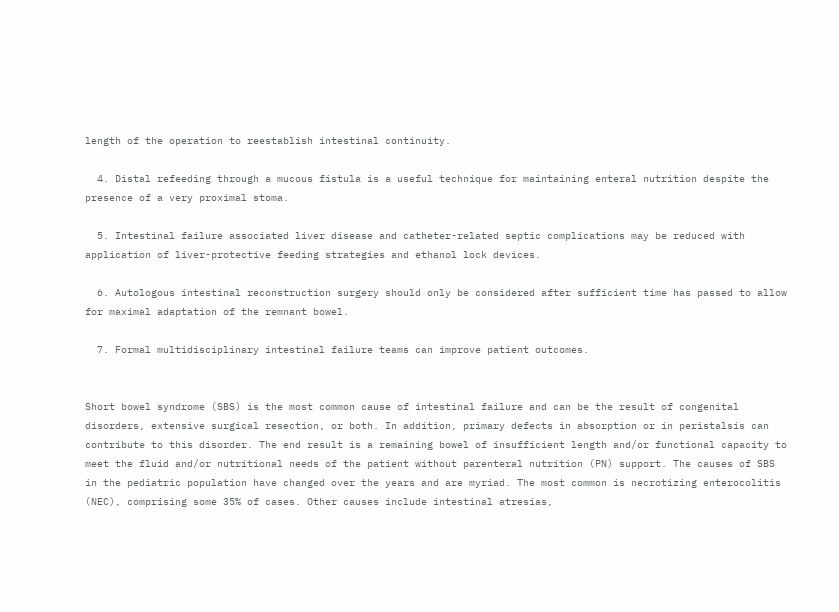length of the operation to reestablish intestinal continuity.

  4. Distal refeeding through a mucous fistula is a useful technique for maintaining enteral nutrition despite the presence of a very proximal stoma.

  5. Intestinal failure associated liver disease and catheter-related septic complications may be reduced with application of liver-protective feeding strategies and ethanol lock devices.

  6. Autologous intestinal reconstruction surgery should only be considered after sufficient time has passed to allow for maximal adaptation of the remnant bowel.

  7. Formal multidisciplinary intestinal failure teams can improve patient outcomes.


Short bowel syndrome (SBS) is the most common cause of intestinal failure and can be the result of congenital disorders, extensive surgical resection, or both. In addition, primary defects in absorption or in peristalsis can contribute to this disorder. The end result is a remaining bowel of insufficient length and/or functional capacity to meet the fluid and/or nutritional needs of the patient without parenteral nutrition (PN) support. The causes of SBS in the pediatric population have changed over the years and are myriad. The most common is necrotizing enterocolitis (NEC), comprising some 35% of cases. Other causes include intestinal atresias,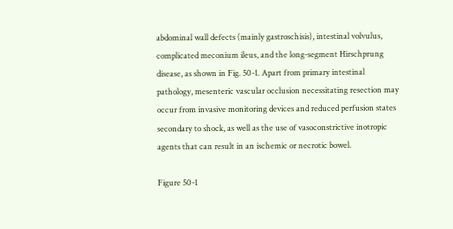abdominal wall defects (mainly gastroschisis), intestinal volvulus, complicated meconium ileus, and the long-segment Hirschprung disease, as shown in Fig. 50-1. Apart from primary intestinal pathology, mesenteric vascular occlusion necessitating resection may occur from invasive monitoring devices and reduced perfusion states secondary to shock, as well as the use of vasoconstrictive inotropic agents that can result in an ischemic or necrotic bowel.

Figure 50-1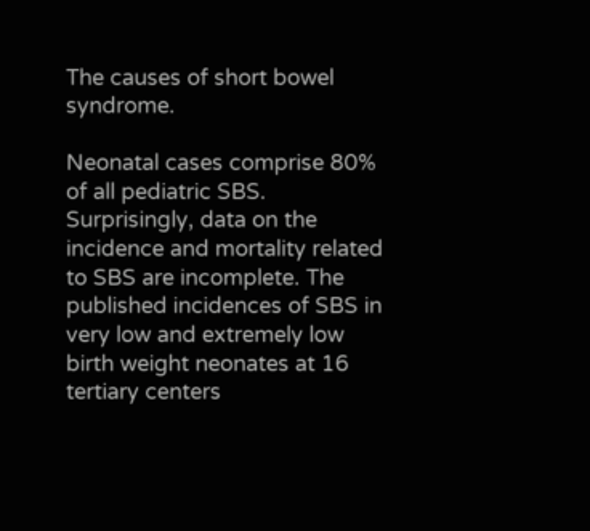The causes of short bowel syndrome.

Neonatal cases comprise 80% of all pediatric SBS. Surprisingly, data on the incidence and mortality related to SBS are incomplete. The published incidences of SBS in very low and extremely low birth weight neonates at 16 tertiary centers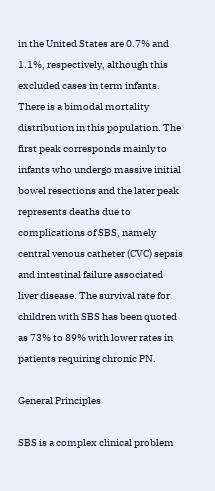in the United States are 0.7% and 1.1%, respectively, although this excluded cases in term infants. There is a bimodal mortality distribution in this population. The first peak corresponds mainly to infants who undergo massive initial bowel resections and the later peak represents deaths due to complications of SBS, namely central venous catheter (CVC) sepsis and intestinal failure associated liver disease. The survival rate for children with SBS has been quoted as 73% to 89% with lower rates in patients requiring chronic PN.

General Principles

SBS is a complex clinical problem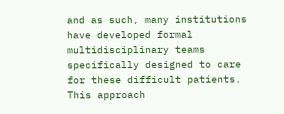and as such, many institutions have developed formal multidisciplinary teams specifically designed to care for these difficult patients. This approach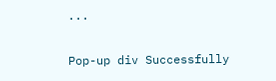...

Pop-up div Successfully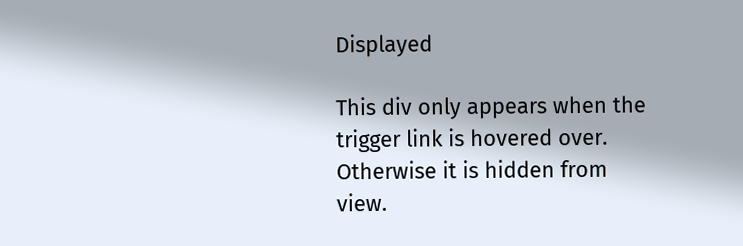Displayed

This div only appears when the trigger link is hovered over. Otherwise it is hidden from view.